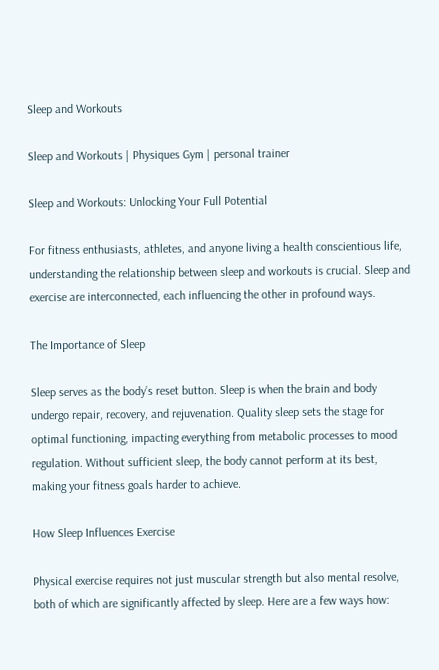Sleep and Workouts

Sleep and Workouts | Physiques Gym | personal trainer

Sleep and Workouts: Unlocking Your Full Potential

For fitness enthusiasts, athletes, and anyone living a health conscientious life, understanding the relationship between sleep and workouts is crucial. Sleep and exercise are interconnected, each influencing the other in profound ways.

The Importance of Sleep

Sleep serves as the body’s reset button. Sleep is when the brain and body undergo repair, recovery, and rejuvenation. Quality sleep sets the stage for optimal functioning, impacting everything from metabolic processes to mood regulation. Without sufficient sleep, the body cannot perform at its best, making your fitness goals harder to achieve.

How Sleep Influences Exercise

Physical exercise requires not just muscular strength but also mental resolve, both of which are significantly affected by sleep. Here are a few ways how: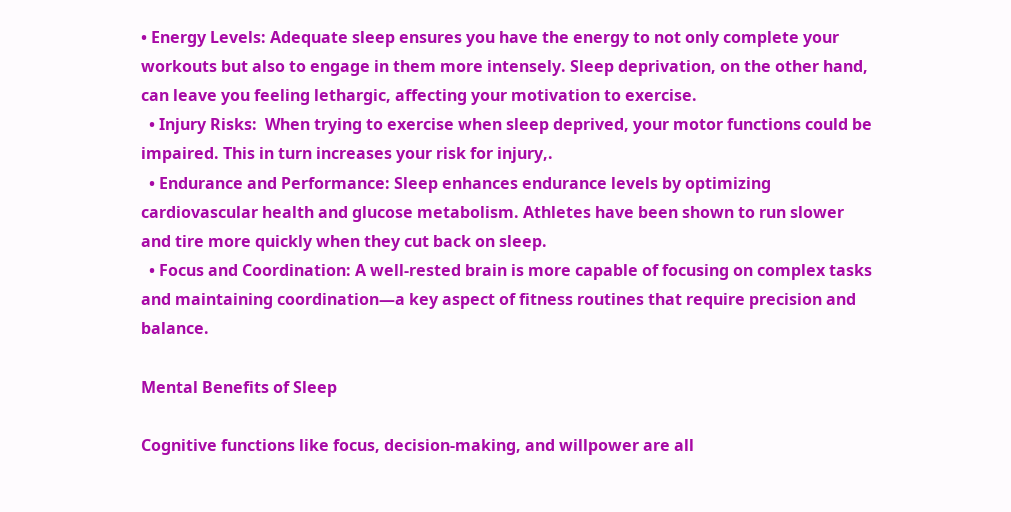• Energy Levels: Adequate sleep ensures you have the energy to not only complete your workouts but also to engage in them more intensely. Sleep deprivation, on the other hand, can leave you feeling lethargic, affecting your motivation to exercise.
  • Injury Risks:  When trying to exercise when sleep deprived, your motor functions could be impaired. This in turn increases your risk for injury,.
  • Endurance and Performance: Sleep enhances endurance levels by optimizing cardiovascular health and glucose metabolism. Athletes have been shown to run slower and tire more quickly when they cut back on sleep.
  • Focus and Coordination: A well-rested brain is more capable of focusing on complex tasks and maintaining coordination—a key aspect of fitness routines that require precision and balance.

Mental Benefits of Sleep

Cognitive functions like focus, decision-making, and willpower are all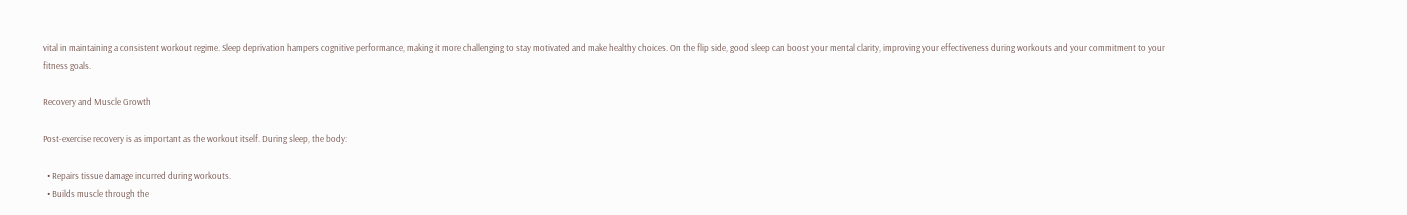vital in maintaining a consistent workout regime. Sleep deprivation hampers cognitive performance, making it more challenging to stay motivated and make healthy choices. On the flip side, good sleep can boost your mental clarity, improving your effectiveness during workouts and your commitment to your fitness goals.

Recovery and Muscle Growth

Post-exercise recovery is as important as the workout itself. During sleep, the body:

  • Repairs tissue damage incurred during workouts.
  • Builds muscle through the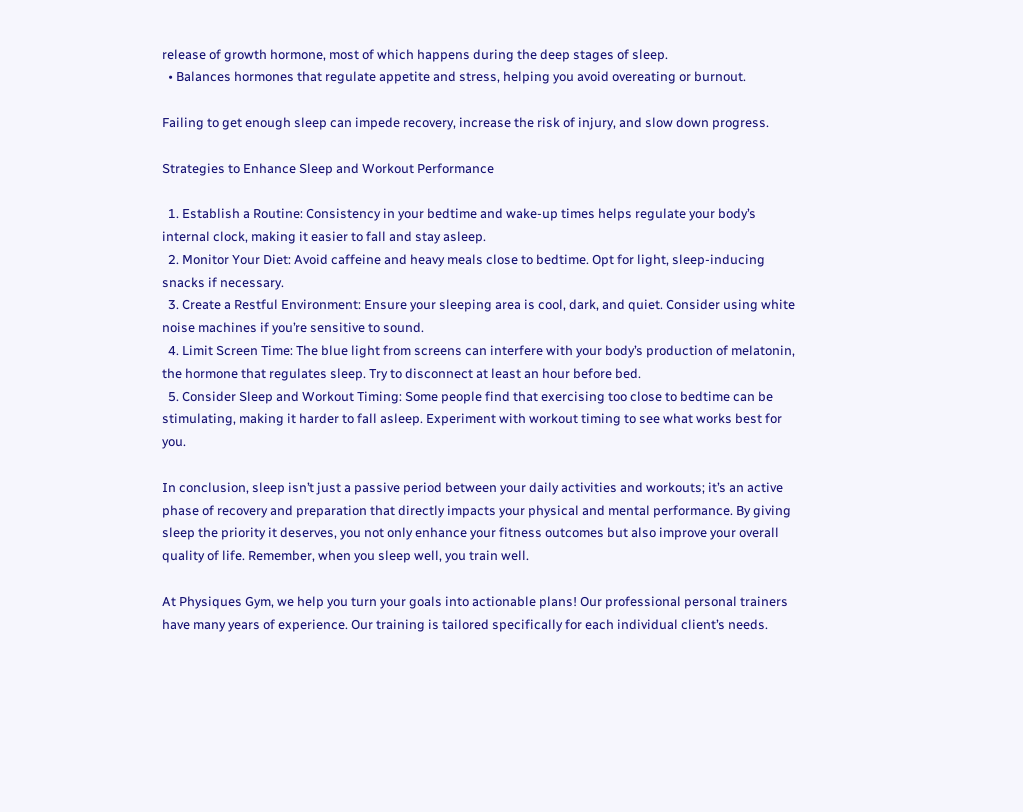release of growth hormone, most of which happens during the deep stages of sleep.
  • Balances hormones that regulate appetite and stress, helping you avoid overeating or burnout.

Failing to get enough sleep can impede recovery, increase the risk of injury, and slow down progress.

Strategies to Enhance Sleep and Workout Performance

  1. Establish a Routine: Consistency in your bedtime and wake-up times helps regulate your body’s internal clock, making it easier to fall and stay asleep.
  2. Monitor Your Diet: Avoid caffeine and heavy meals close to bedtime. Opt for light, sleep-inducing snacks if necessary.
  3. Create a Restful Environment: Ensure your sleeping area is cool, dark, and quiet. Consider using white noise machines if you’re sensitive to sound.
  4. Limit Screen Time: The blue light from screens can interfere with your body’s production of melatonin, the hormone that regulates sleep. Try to disconnect at least an hour before bed.
  5. Consider Sleep and Workout Timing: Some people find that exercising too close to bedtime can be stimulating, making it harder to fall asleep. Experiment with workout timing to see what works best for you.

In conclusion, sleep isn’t just a passive period between your daily activities and workouts; it’s an active phase of recovery and preparation that directly impacts your physical and mental performance. By giving sleep the priority it deserves, you not only enhance your fitness outcomes but also improve your overall quality of life. Remember, when you sleep well, you train well.

At Physiques Gym, we help you turn your goals into actionable plans! Our professional personal trainers have many years of experience. Our training is tailored specifically for each individual client’s needs.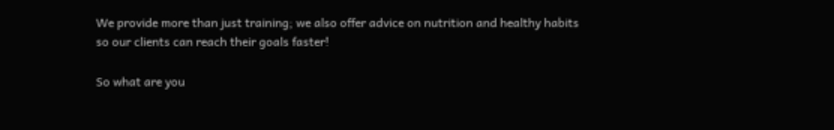We provide more than just training; we also offer advice on nutrition and healthy habits so our clients can reach their goals faster!

So what are you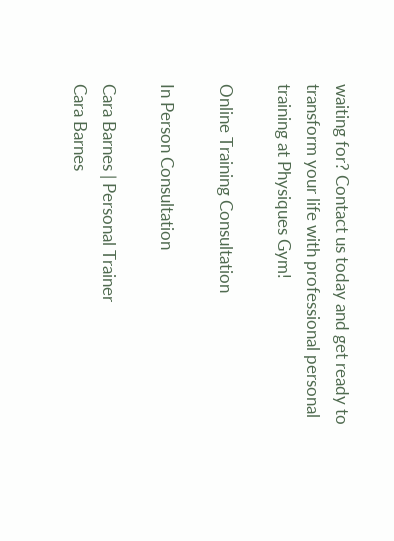waiting for? Contact us today and get ready to transform your life with professional personal training at Physiques Gym!

Online Training Consultation

In Person Consultation

Cara Barnes | Personal Trainer
Cara Barnes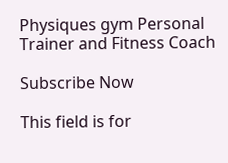Physiques gym Personal Trainer and Fitness Coach

Subscribe Now

This field is for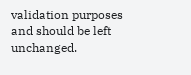validation purposes and should be left unchanged.